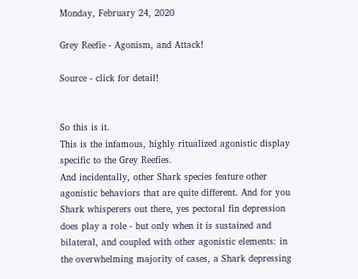Monday, February 24, 2020

Grey Reefie - Agonism, and Attack!

Source - click for detail!


So this is it.
This is the infamous, highly ritualized agonistic display specific to the Grey Reefies.
And incidentally, other Shark species feature other agonistic behaviors that are quite different. And for you Shark whisperers out there, yes pectoral fin depression does play a role - but only when it is sustained and bilateral, and coupled with other agonistic elements: in the overwhelming majority of cases, a Shark depressing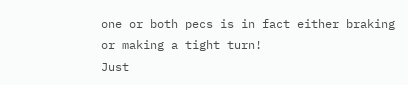one or both pecs is in fact either braking or making a tight turn!
Just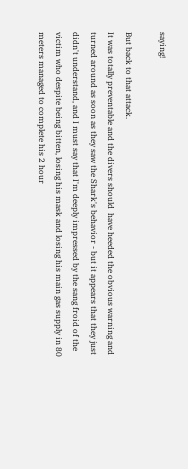saying!

But back to that attack.
It was totally preventable and the divers should  have heeded the obvious warning and turned around as soon as they saw the Shark's behavior - but it appears that they just didn't understand, and I must say that I'm deeply impressed by the sang froid of the victim who despite being bitten, losing his mask and losing his main gas supply in 80 meters managed to complete his 2 hour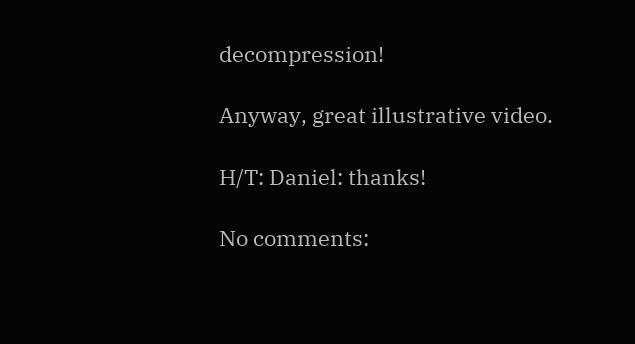decompression!

Anyway, great illustrative video.

H/T: Daniel: thanks!

No comments: